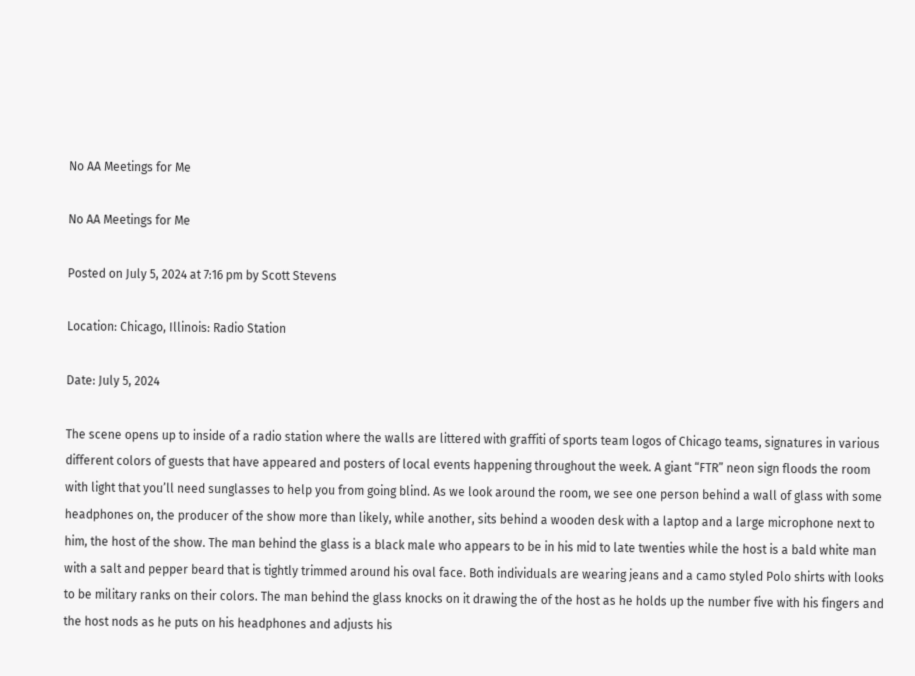No AA Meetings for Me

No AA Meetings for Me

Posted on July 5, 2024 at 7:16 pm by Scott Stevens

Location: Chicago, Illinois: Radio Station

Date: July 5, 2024

The scene opens up to inside of a radio station where the walls are littered with graffiti of sports team logos of Chicago teams, signatures in various different colors of guests that have appeared and posters of local events happening throughout the week. A giant “FTR” neon sign floods the room with light that you’ll need sunglasses to help you from going blind. As we look around the room, we see one person behind a wall of glass with some headphones on, the producer of the show more than likely, while another, sits behind a wooden desk with a laptop and a large microphone next to him, the host of the show. The man behind the glass is a black male who appears to be in his mid to late twenties while the host is a bald white man with a salt and pepper beard that is tightly trimmed around his oval face. Both individuals are wearing jeans and a camo styled Polo shirts with looks to be military ranks on their colors. The man behind the glass knocks on it drawing the of the host as he holds up the number five with his fingers and the host nods as he puts on his headphones and adjusts his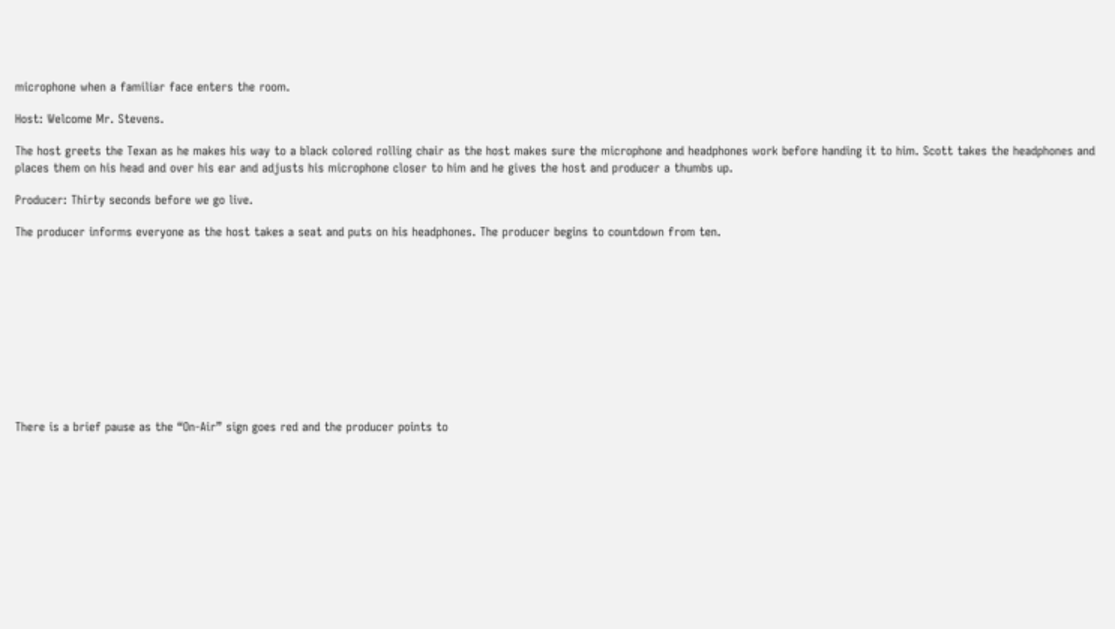microphone when a familiar face enters the room.

Host: Welcome Mr. Stevens.

The host greets the Texan as he makes his way to a black colored rolling chair as the host makes sure the microphone and headphones work before handing it to him. Scott takes the headphones and places them on his head and over his ear and adjusts his microphone closer to him and he gives the host and producer a thumbs up.

Producer: Thirty seconds before we go live.

The producer informs everyone as the host takes a seat and puts on his headphones. The producer begins to countdown from ten.











There is a brief pause as the “On-Air” sign goes red and the producer points to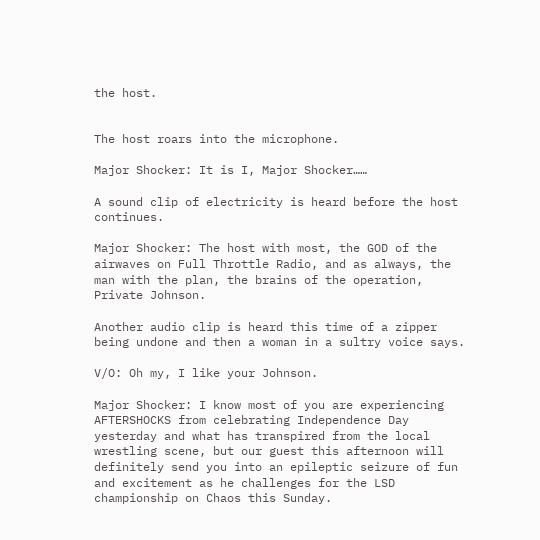the host.


The host roars into the microphone.

Major Shocker: It is I, Major Shocker……

A sound clip of electricity is heard before the host continues.

Major Shocker: The host with most, the GOD of the airwaves on Full Throttle Radio, and as always, the man with the plan, the brains of the operation, Private Johnson.

Another audio clip is heard this time of a zipper being undone and then a woman in a sultry voice says.

V/O: Oh my, I like your Johnson.

Major Shocker: I know most of you are experiencing AFTERSHOCKS from celebrating Independence Day yesterday and what has transpired from the local wrestling scene, but our guest this afternoon will definitely send you into an epileptic seizure of fun and excitement as he challenges for the LSD championship on Chaos this Sunday.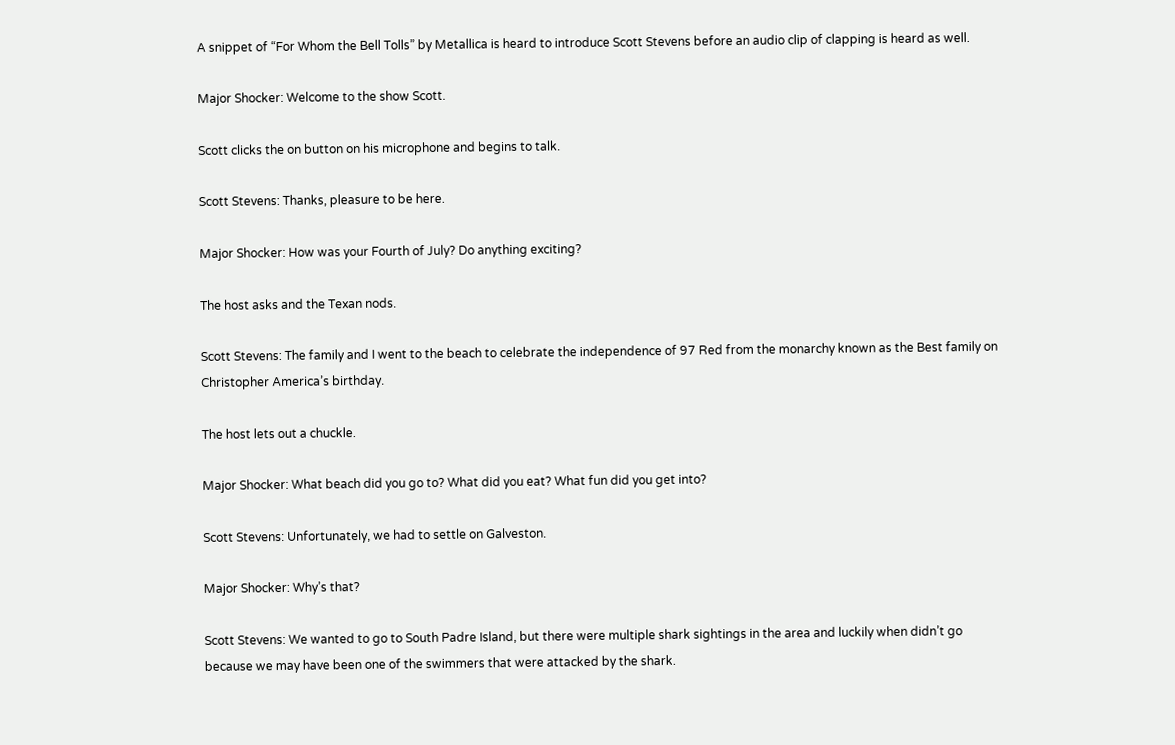A snippet of “For Whom the Bell Tolls” by Metallica is heard to introduce Scott Stevens before an audio clip of clapping is heard as well.

Major Shocker: Welcome to the show Scott.

Scott clicks the on button on his microphone and begins to talk.

Scott Stevens: Thanks, pleasure to be here.

Major Shocker: How was your Fourth of July? Do anything exciting?

The host asks and the Texan nods.

Scott Stevens: The family and I went to the beach to celebrate the independence of 97 Red from the monarchy known as the Best family on Christopher America’s birthday.

The host lets out a chuckle.

Major Shocker: What beach did you go to? What did you eat? What fun did you get into?

Scott Stevens: Unfortunately, we had to settle on Galveston.

Major Shocker: Why’s that?

Scott Stevens: We wanted to go to South Padre Island, but there were multiple shark sightings in the area and luckily when didn’t go because we may have been one of the swimmers that were attacked by the shark.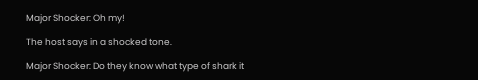Major Shocker: Oh my!

The host says in a shocked tone.

Major Shocker: Do they know what type of shark it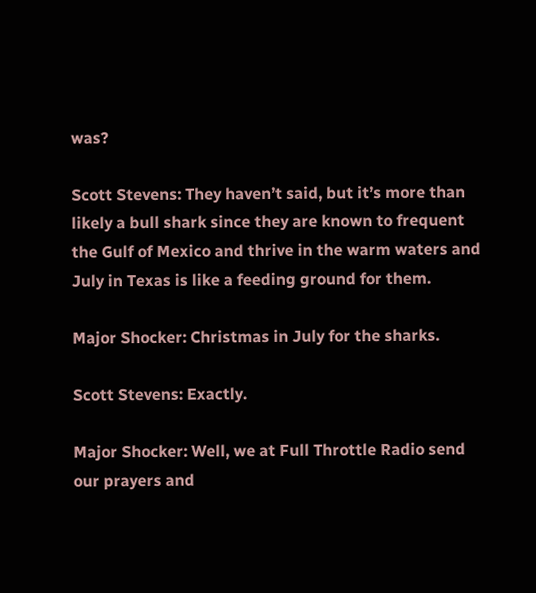was?

Scott Stevens: They haven’t said, but it’s more than likely a bull shark since they are known to frequent the Gulf of Mexico and thrive in the warm waters and July in Texas is like a feeding ground for them.

Major Shocker: Christmas in July for the sharks.

Scott Stevens: Exactly.

Major Shocker: Well, we at Full Throttle Radio send our prayers and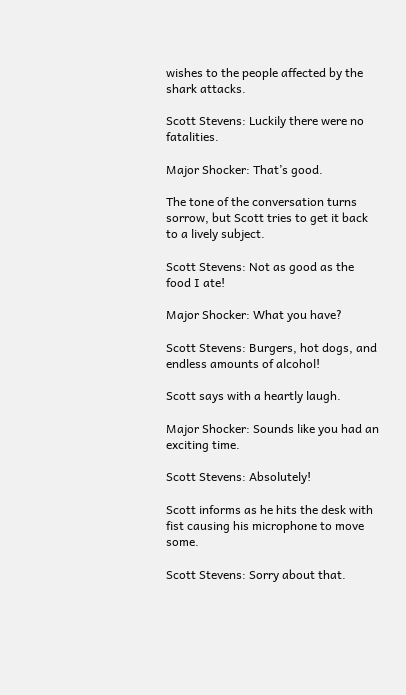wishes to the people affected by the shark attacks.

Scott Stevens: Luckily there were no fatalities.

Major Shocker: That’s good.

The tone of the conversation turns sorrow, but Scott tries to get it back to a lively subject.

Scott Stevens: Not as good as the food I ate!

Major Shocker: What you have?

Scott Stevens: Burgers, hot dogs, and endless amounts of alcohol!

Scott says with a heartly laugh.

Major Shocker: Sounds like you had an exciting time.

Scott Stevens: Absolutely!

Scott informs as he hits the desk with fist causing his microphone to move some.

Scott Stevens: Sorry about that.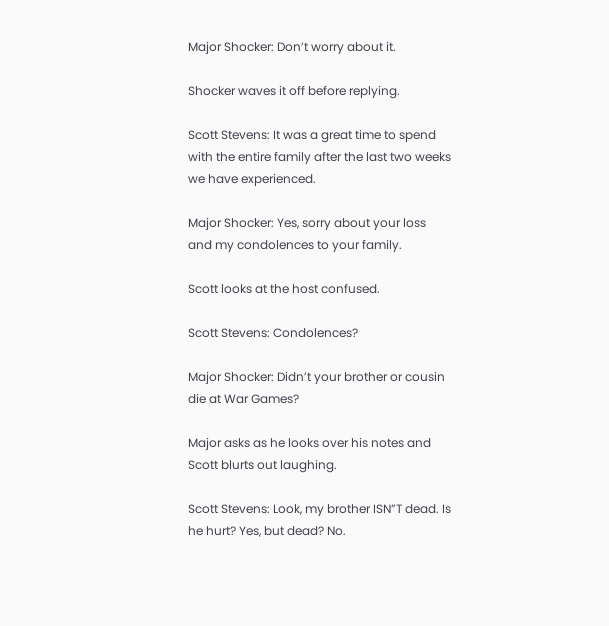Major Shocker: Don’t worry about it.

Shocker waves it off before replying.

Scott Stevens: It was a great time to spend with the entire family after the last two weeks we have experienced.

Major Shocker: Yes, sorry about your loss and my condolences to your family.

Scott looks at the host confused.

Scott Stevens: Condolences?

Major Shocker: Didn’t your brother or cousin die at War Games?

Major asks as he looks over his notes and Scott blurts out laughing.

Scott Stevens: Look, my brother ISN”T dead. Is he hurt? Yes, but dead? No.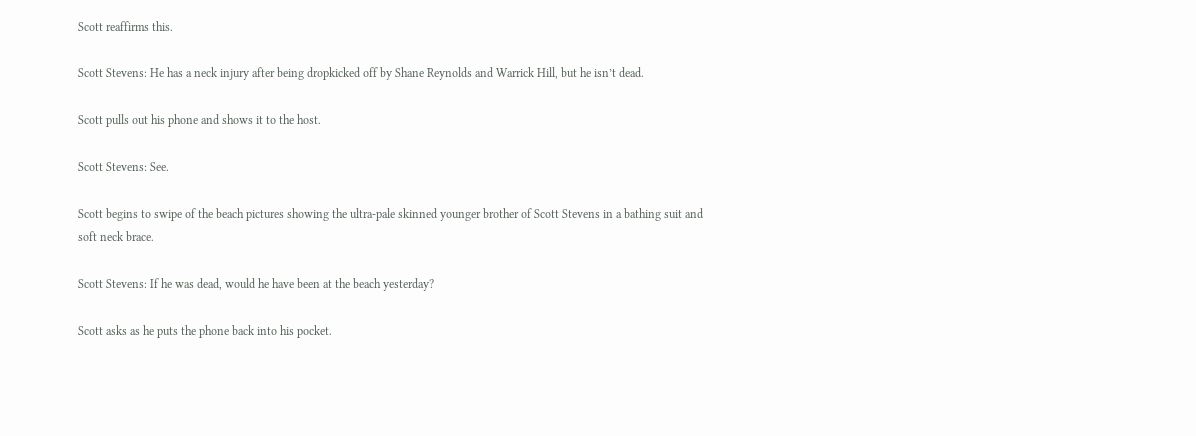Scott reaffirms this.

Scott Stevens: He has a neck injury after being dropkicked off by Shane Reynolds and Warrick Hill, but he isn’t dead.

Scott pulls out his phone and shows it to the host.

Scott Stevens: See.

Scott begins to swipe of the beach pictures showing the ultra-pale skinned younger brother of Scott Stevens in a bathing suit and soft neck brace.

Scott Stevens: If he was dead, would he have been at the beach yesterday?

Scott asks as he puts the phone back into his pocket.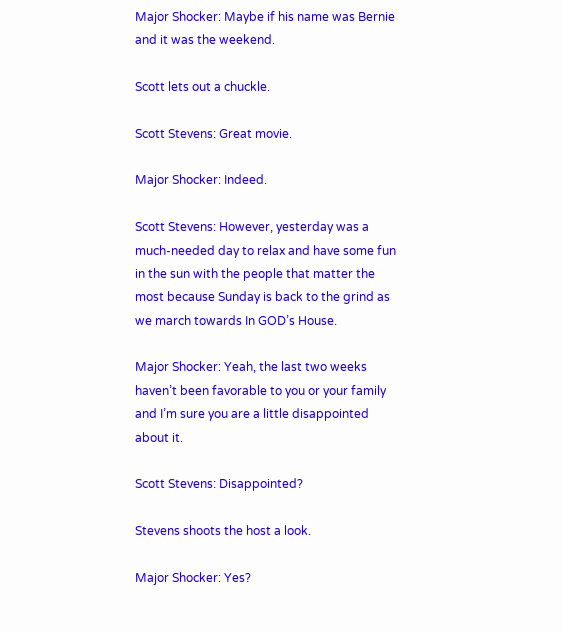Major Shocker: Maybe if his name was Bernie and it was the weekend.

Scott lets out a chuckle.

Scott Stevens: Great movie.

Major Shocker: Indeed.

Scott Stevens: However, yesterday was a much-needed day to relax and have some fun in the sun with the people that matter the most because Sunday is back to the grind as we march towards In GOD’s House.

Major Shocker: Yeah, the last two weeks haven’t been favorable to you or your family and I’m sure you are a little disappointed about it.

Scott Stevens: Disappointed?

Stevens shoots the host a look.

Major Shocker: Yes?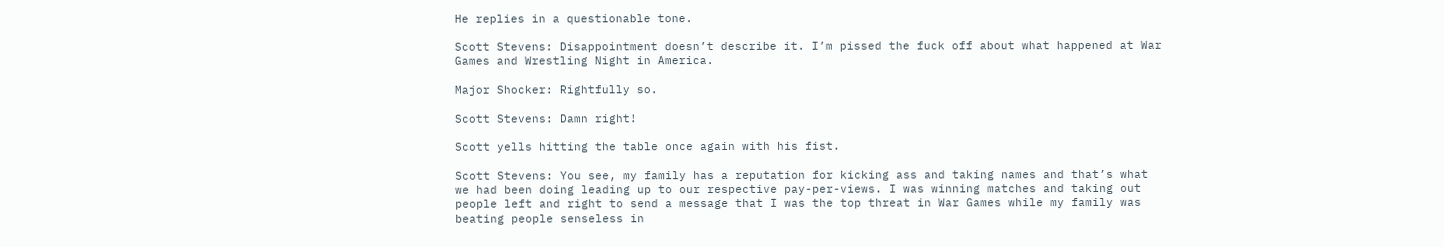He replies in a questionable tone.

Scott Stevens: Disappointment doesn’t describe it. I’m pissed the fuck off about what happened at War Games and Wrestling Night in America.

Major Shocker: Rightfully so.

Scott Stevens: Damn right!

Scott yells hitting the table once again with his fist.

Scott Stevens: You see, my family has a reputation for kicking ass and taking names and that’s what we had been doing leading up to our respective pay-per-views. I was winning matches and taking out people left and right to send a message that I was the top threat in War Games while my family was beating people senseless in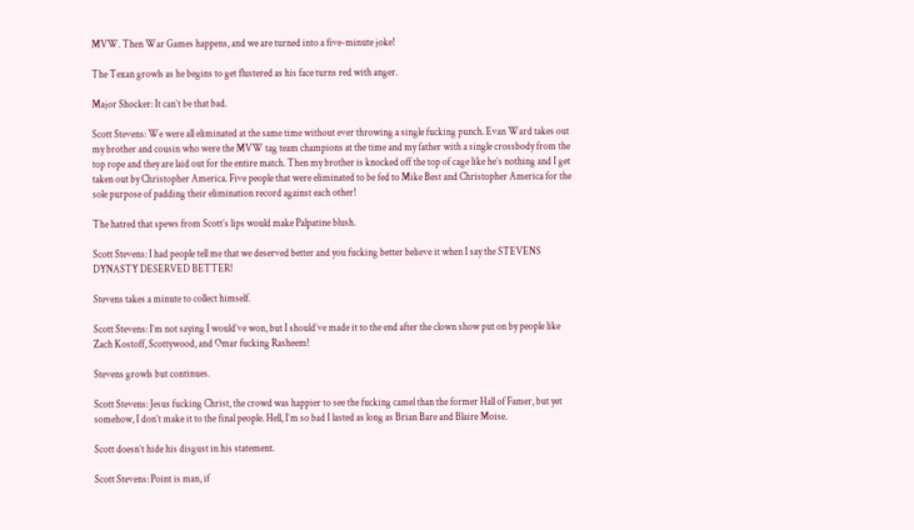MVW. Then War Games happens, and we are turned into a five-minute joke!

The Texan growls as he begins to get flustered as his face turns red with anger.

Major Shocker: It can’t be that bad.

Scott Stevens: We were all eliminated at the same time without ever throwing a single fucking punch. Evan Ward takes out my brother and cousin who were the MVW tag team champions at the time and my father with a single crossbody from the top rope and they are laid out for the entire match. Then my brother is knocked off the top of cage like he’s nothing and I get taken out by Christopher America. Five people that were eliminated to be fed to Mike Best and Christopher America for the sole purpose of padding their elimination record against each other!

The hatred that spews from Scott’s lips would make Palpatine blush.

Scott Stevens: I had people tell me that we deserved better and you fucking better believe it when I say the STEVENS DYNASTY DESERVED BETTER!

Stevens takes a minute to collect himself.

Scott Stevens: I’m not saying I would’ve won, but I should’ve made it to the end after the clown show put on by people like Zach Kostoff, Scottywood, and Omar fucking Rasheem!

Stevens growls but continues.

Scott Stevens: Jesus fucking Christ, the crowd was happier to see the fucking camel than the former Hall of Famer, but yet somehow, I don’t make it to the final people. Hell, I’m so bad I lasted as long as Brian Bare and Blaire Moise.

Scott doesn’t hide his disgust in his statement.

Scott Stevens: Point is man, if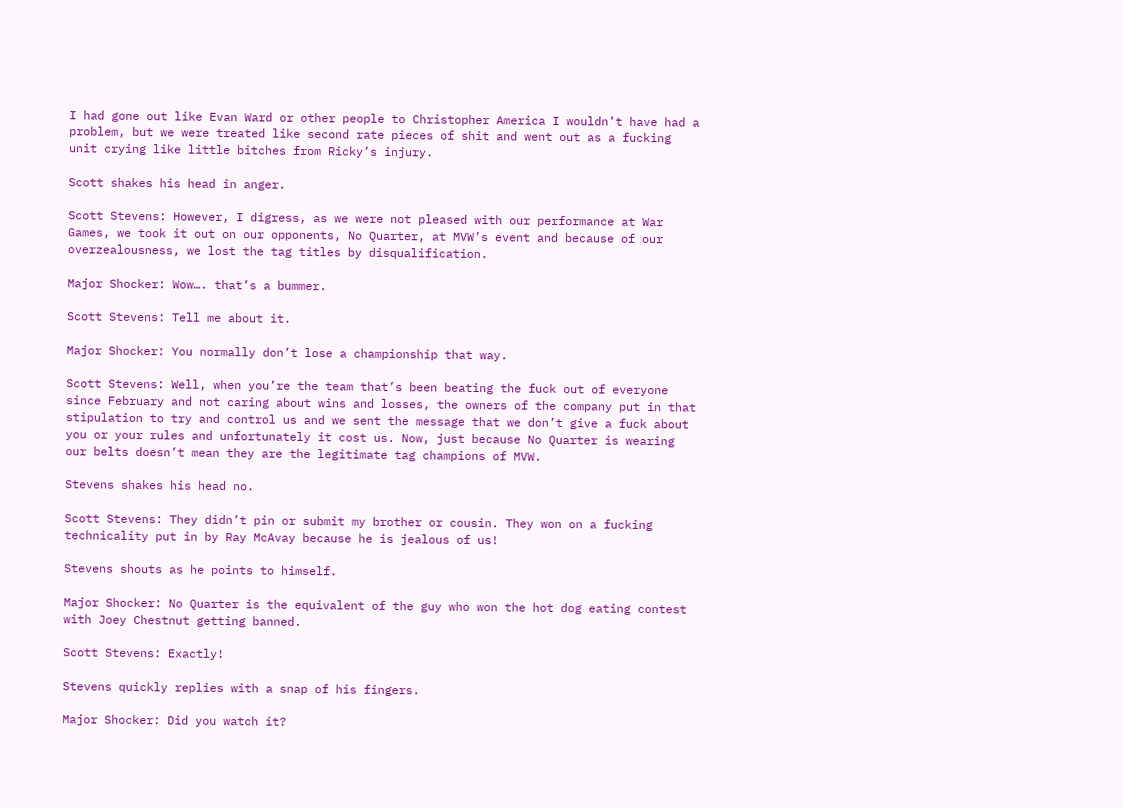I had gone out like Evan Ward or other people to Christopher America I wouldn’t have had a problem, but we were treated like second rate pieces of shit and went out as a fucking unit crying like little bitches from Ricky’s injury.

Scott shakes his head in anger.

Scott Stevens: However, I digress, as we were not pleased with our performance at War Games, we took it out on our opponents, No Quarter, at MVW’s event and because of our overzealousness, we lost the tag titles by disqualification.

Major Shocker: Wow…. that’s a bummer.

Scott Stevens: Tell me about it.

Major Shocker: You normally don’t lose a championship that way.

Scott Stevens: Well, when you’re the team that’s been beating the fuck out of everyone since February and not caring about wins and losses, the owners of the company put in that stipulation to try and control us and we sent the message that we don’t give a fuck about you or your rules and unfortunately it cost us. Now, just because No Quarter is wearing our belts doesn’t mean they are the legitimate tag champions of MVW.

Stevens shakes his head no.

Scott Stevens: They didn’t pin or submit my brother or cousin. They won on a fucking technicality put in by Ray McAvay because he is jealous of us!

Stevens shouts as he points to himself.

Major Shocker: No Quarter is the equivalent of the guy who won the hot dog eating contest with Joey Chestnut getting banned.

Scott Stevens: Exactly!

Stevens quickly replies with a snap of his fingers.

Major Shocker: Did you watch it?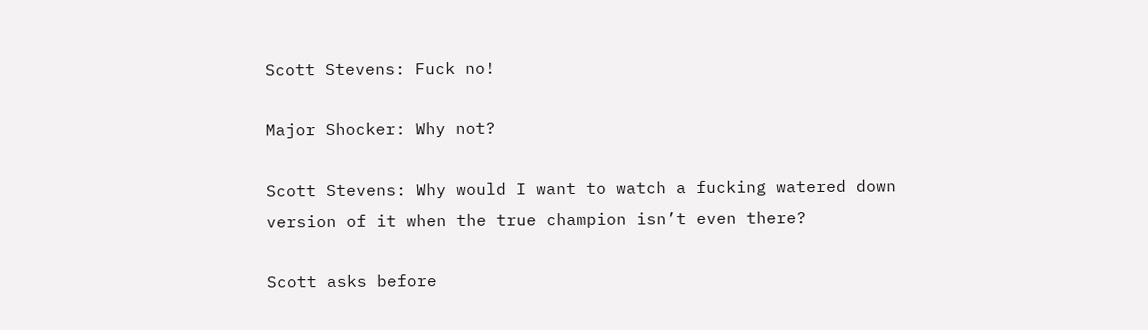Scott Stevens: Fuck no!

Major Shocker: Why not?

Scott Stevens: Why would I want to watch a fucking watered down version of it when the true champion isn’t even there?

Scott asks before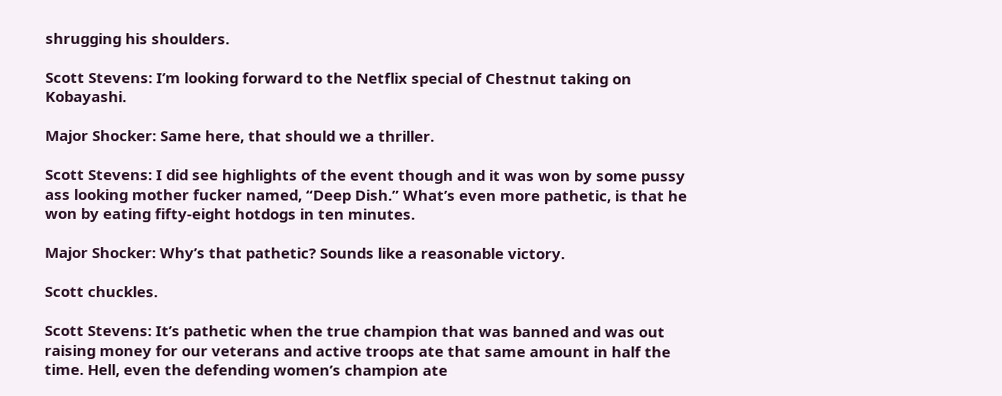shrugging his shoulders.

Scott Stevens: I’m looking forward to the Netflix special of Chestnut taking on Kobayashi.

Major Shocker: Same here, that should we a thriller.

Scott Stevens: I did see highlights of the event though and it was won by some pussy ass looking mother fucker named, “Deep Dish.” What’s even more pathetic, is that he won by eating fifty-eight hotdogs in ten minutes.

Major Shocker: Why’s that pathetic? Sounds like a reasonable victory.

Scott chuckles.

Scott Stevens: It’s pathetic when the true champion that was banned and was out raising money for our veterans and active troops ate that same amount in half the time. Hell, even the defending women’s champion ate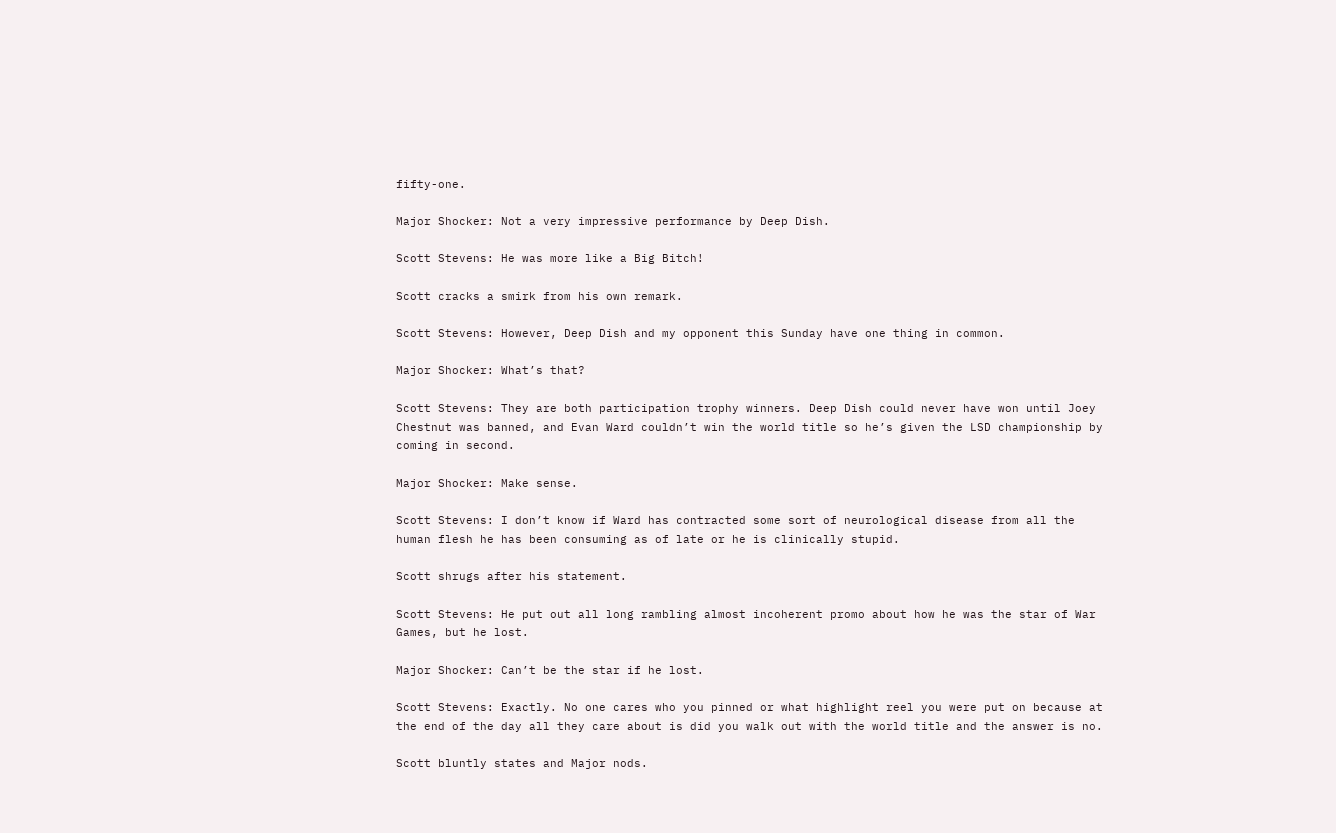fifty-one.

Major Shocker: Not a very impressive performance by Deep Dish.

Scott Stevens: He was more like a Big Bitch!

Scott cracks a smirk from his own remark.

Scott Stevens: However, Deep Dish and my opponent this Sunday have one thing in common.

Major Shocker: What’s that?

Scott Stevens: They are both participation trophy winners. Deep Dish could never have won until Joey Chestnut was banned, and Evan Ward couldn’t win the world title so he’s given the LSD championship by coming in second.

Major Shocker: Make sense.

Scott Stevens: I don’t know if Ward has contracted some sort of neurological disease from all the human flesh he has been consuming as of late or he is clinically stupid.

Scott shrugs after his statement.

Scott Stevens: He put out all long rambling almost incoherent promo about how he was the star of War Games, but he lost.

Major Shocker: Can’t be the star if he lost.

Scott Stevens: Exactly. No one cares who you pinned or what highlight reel you were put on because at the end of the day all they care about is did you walk out with the world title and the answer is no.

Scott bluntly states and Major nods.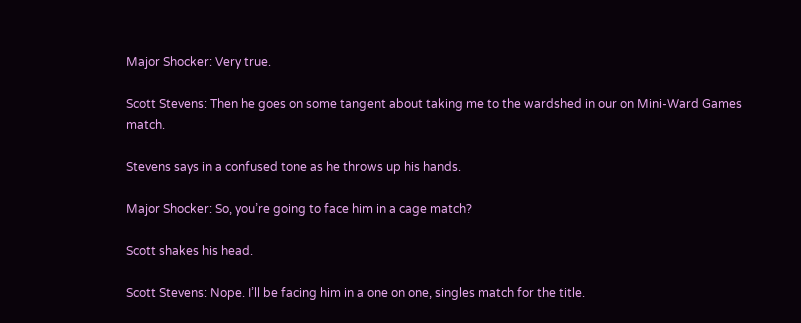Major Shocker: Very true.

Scott Stevens: Then he goes on some tangent about taking me to the wardshed in our on Mini-Ward Games match.

Stevens says in a confused tone as he throws up his hands.

Major Shocker: So, you’re going to face him in a cage match?

Scott shakes his head.

Scott Stevens: Nope. I’ll be facing him in a one on one, singles match for the title.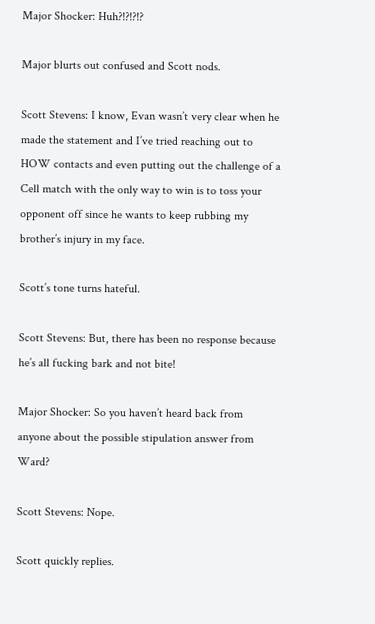Major Shocker: Huh?!?!?!?

Major blurts out confused and Scott nods.

Scott Stevens: I know, Evan wasn’t very clear when he made the statement and I’ve tried reaching out to HOW contacts and even putting out the challenge of a Cell match with the only way to win is to toss your opponent off since he wants to keep rubbing my brother’s injury in my face.

Scott’s tone turns hateful.

Scott Stevens: But, there has been no response because he’s all fucking bark and not bite!

Major Shocker: So you haven’t heard back from anyone about the possible stipulation answer from Ward?

Scott Stevens: Nope.

Scott quickly replies.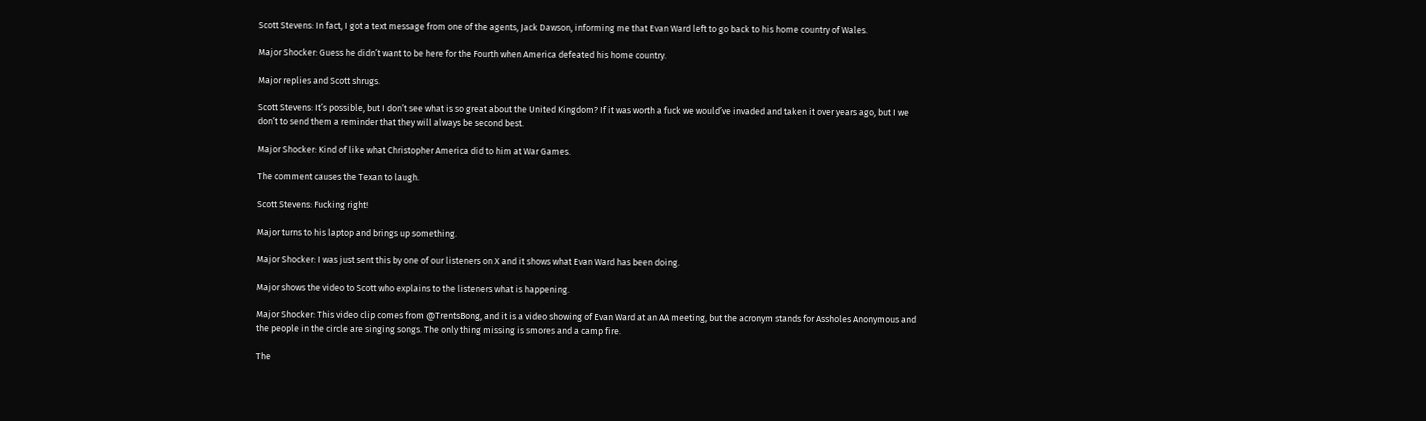Scott Stevens: In fact, I got a text message from one of the agents, Jack Dawson, informing me that Evan Ward left to go back to his home country of Wales.

Major Shocker: Guess he didn’t want to be here for the Fourth when America defeated his home country.

Major replies and Scott shrugs.

Scott Stevens: It’s possible, but I don’t see what is so great about the United Kingdom? If it was worth a fuck we would’ve invaded and taken it over years ago, but I we don’t to send them a reminder that they will always be second best.

Major Shocker: Kind of like what Christopher America did to him at War Games.

The comment causes the Texan to laugh.

Scott Stevens: Fucking right!

Major turns to his laptop and brings up something.

Major Shocker: I was just sent this by one of our listeners on X and it shows what Evan Ward has been doing.

Major shows the video to Scott who explains to the listeners what is happening.

Major Shocker: This video clip comes from @TrentsBong, and it is a video showing of Evan Ward at an AA meeting, but the acronym stands for Assholes Anonymous and the people in the circle are singing songs. The only thing missing is smores and a camp fire.

The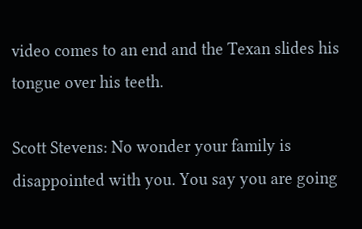video comes to an end and the Texan slides his tongue over his teeth.

Scott Stevens: No wonder your family is disappointed with you. You say you are going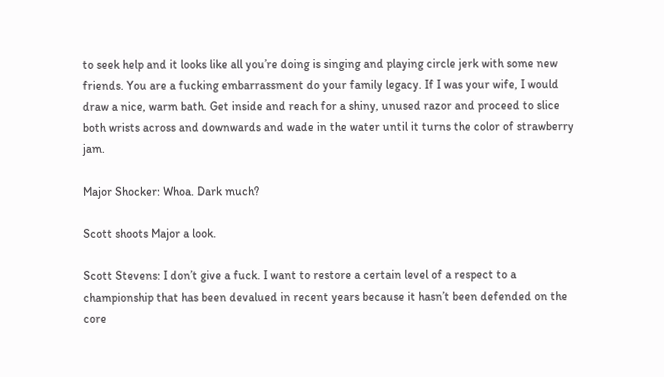to seek help and it looks like all you’re doing is singing and playing circle jerk with some new friends. You are a fucking embarrassment do your family legacy. If I was your wife, I would draw a nice, warm bath. Get inside and reach for a shiny, unused razor and proceed to slice both wrists across and downwards and wade in the water until it turns the color of strawberry jam.

Major Shocker: Whoa. Dark much?

Scott shoots Major a look.

Scott Stevens: I don’t give a fuck. I want to restore a certain level of a respect to a championship that has been devalued in recent years because it hasn’t been defended on the core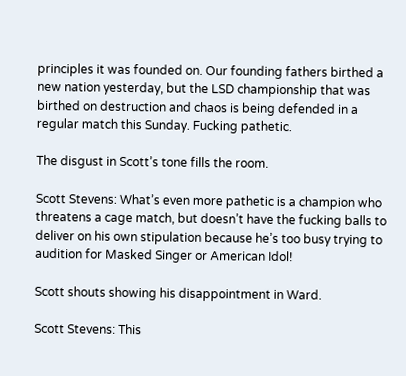principles it was founded on. Our founding fathers birthed a new nation yesterday, but the LSD championship that was birthed on destruction and chaos is being defended in a regular match this Sunday. Fucking pathetic.

The disgust in Scott’s tone fills the room.

Scott Stevens: What’s even more pathetic is a champion who threatens a cage match, but doesn’t have the fucking balls to deliver on his own stipulation because he’s too busy trying to audition for Masked Singer or American Idol!

Scott shouts showing his disappointment in Ward.

Scott Stevens: This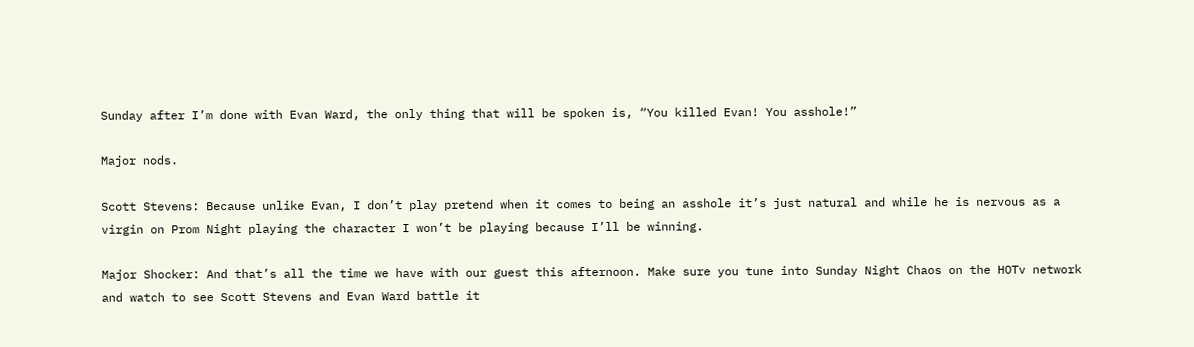Sunday after I’m done with Evan Ward, the only thing that will be spoken is, “You killed Evan! You asshole!”

Major nods.

Scott Stevens: Because unlike Evan, I don’t play pretend when it comes to being an asshole it’s just natural and while he is nervous as a virgin on Prom Night playing the character I won’t be playing because I’ll be winning.

Major Shocker: And that’s all the time we have with our guest this afternoon. Make sure you tune into Sunday Night Chaos on the HOTv network and watch to see Scott Stevens and Evan Ward battle it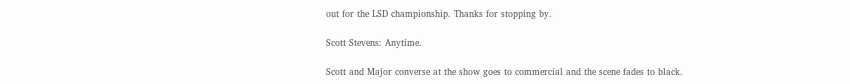out for the LSD championship. Thanks for stopping by.

Scott Stevens: Anytime.

Scott and Major converse at the show goes to commercial and the scene fades to black.